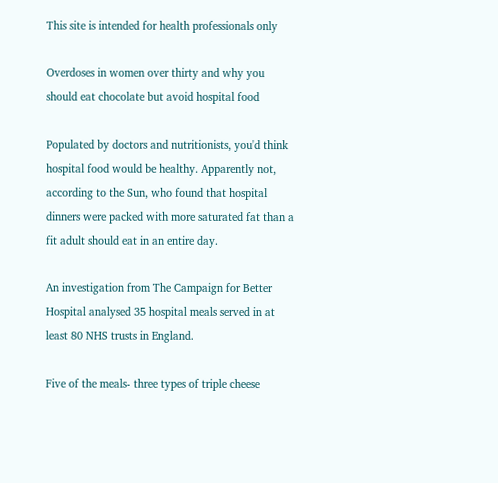This site is intended for health professionals only

Overdoses in women over thirty and why you should eat chocolate but avoid hospital food

Populated by doctors and nutritionists, you'd think hospital food would be healthy. Apparently not, according to the Sun, who found that hospital dinners were packed with more saturated fat than a fit adult should eat in an entire day.

An investigation from The Campaign for Better Hospital analysed 35 hospital meals served in at least 80 NHS trusts in England.

Five of the meals- three types of triple cheese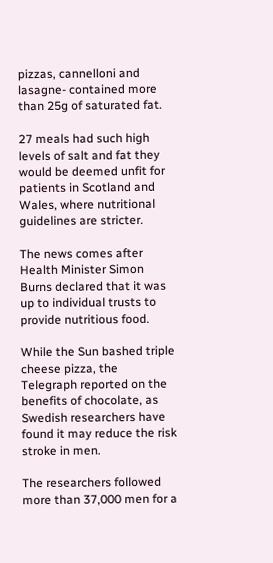pizzas, cannelloni and lasagne- contained more than 25g of saturated fat.

27 meals had such high levels of salt and fat they would be deemed unfit for patients in Scotland and Wales, where nutritional guidelines are stricter.

The news comes after Health Minister Simon Burns declared that it was up to individual trusts to provide nutritious food.

While the Sun bashed triple cheese pizza, the Telegraph reported on the benefits of chocolate, as Swedish researchers have found it may reduce the risk stroke in men.

The researchers followed more than 37,000 men for a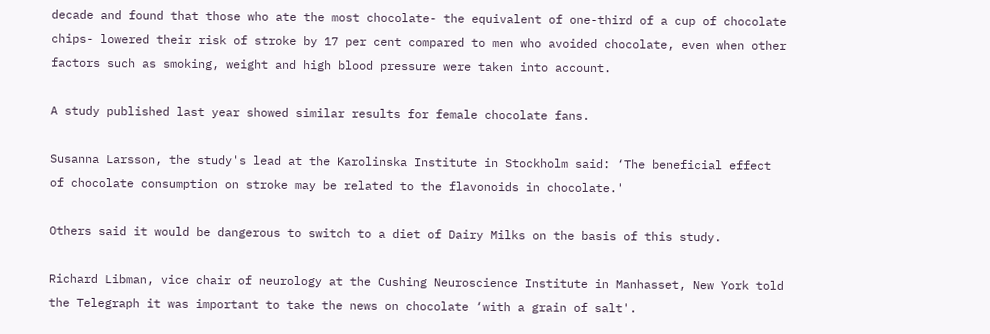decade and found that those who ate the most chocolate- the equivalent of one-third of a cup of chocolate chips- lowered their risk of stroke by 17 per cent compared to men who avoided chocolate, even when other factors such as smoking, weight and high blood pressure were taken into account.

A study published last year showed similar results for female chocolate fans.

Susanna Larsson, the study's lead at the Karolinska Institute in Stockholm said: ‘The beneficial effect of chocolate consumption on stroke may be related to the flavonoids in chocolate.'

Others said it would be dangerous to switch to a diet of Dairy Milks on the basis of this study.

Richard Libman, vice chair of neurology at the Cushing Neuroscience Institute in Manhasset, New York told the Telegraph it was important to take the news on chocolate ‘with a grain of salt'.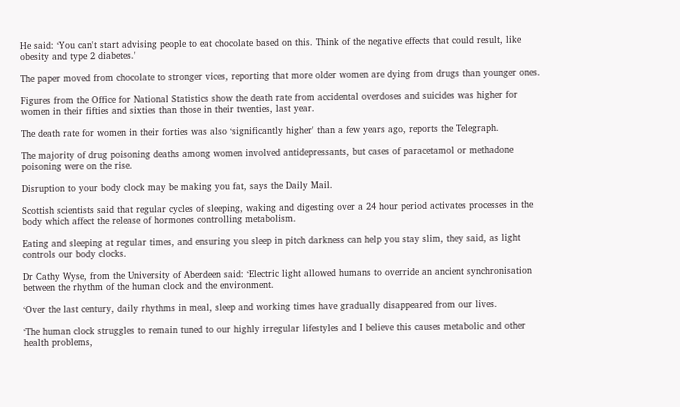He said: ‘You can't start advising people to eat chocolate based on this. Think of the negative effects that could result, like obesity and type 2 diabetes.'

The paper moved from chocolate to stronger vices, reporting that more older women are dying from drugs than younger ones.

Figures from the Office for National Statistics show the death rate from accidental overdoses and suicides was higher for women in their fifties and sixties than those in their twenties, last year.

The death rate for women in their forties was also ‘significantly higher' than a few years ago, reports the Telegraph.

The majority of drug poisoning deaths among women involved antidepressants, but cases of paracetamol or methadone poisoning were on the rise.

Disruption to your body clock may be making you fat, says the Daily Mail.

Scottish scientists said that regular cycles of sleeping, waking and digesting over a 24 hour period activates processes in the body which affect the release of hormones controlling metabolism.

Eating and sleeping at regular times, and ensuring you sleep in pitch darkness can help you stay slim, they said, as light controls our body clocks.

Dr Cathy Wyse, from the University of Aberdeen said: ‘Electric light allowed humans to override an ancient synchronisation between the rhythm of the human clock and the environment.

‘Over the last century, daily rhythms in meal, sleep and working times have gradually disappeared from our lives.

‘The human clock struggles to remain tuned to our highly irregular lifestyles and I believe this causes metabolic and other health problems,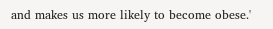and makes us more likely to become obese.'